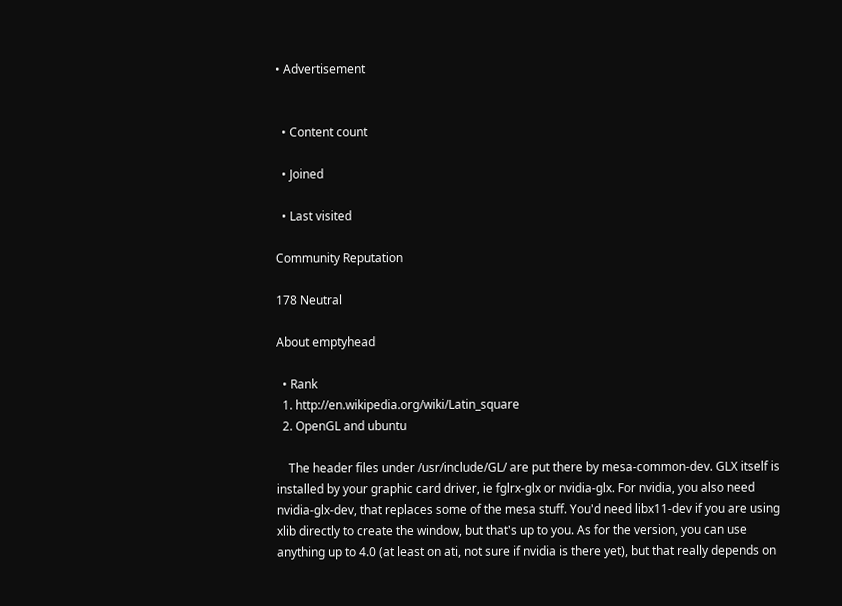• Advertisement


  • Content count

  • Joined

  • Last visited

Community Reputation

178 Neutral

About emptyhead

  • Rank
  1. http://en.wikipedia.org/wiki/Latin_square
  2. OpenGL and ubuntu

    The header files under /usr/include/GL/ are put there by mesa-common-dev. GLX itself is installed by your graphic card driver, ie fglrx-glx or nvidia-glx. For nvidia, you also need nvidia-glx-dev, that replaces some of the mesa stuff. You'd need libx11-dev if you are using xlib directly to create the window, but that's up to you. As for the version, you can use anything up to 4.0 (at least on ati, not sure if nvidia is there yet), but that really depends on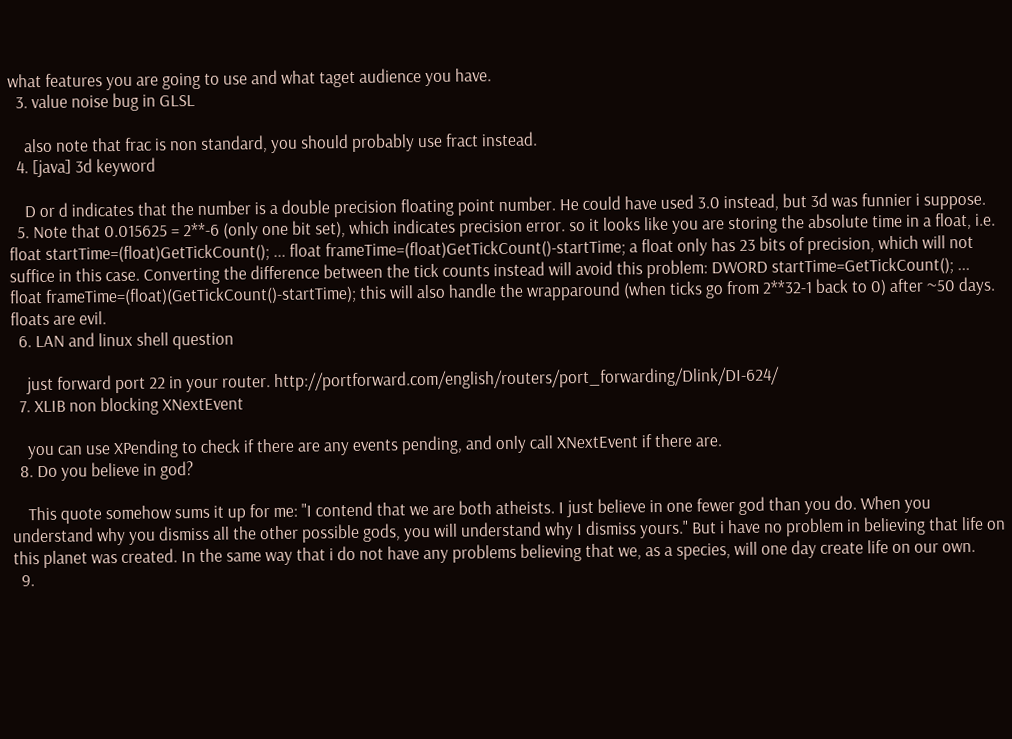what features you are going to use and what taget audience you have.
  3. value noise bug in GLSL

    also note that frac is non standard, you should probably use fract instead.
  4. [java] 3d keyword

    D or d indicates that the number is a double precision floating point number. He could have used 3.0 instead, but 3d was funnier i suppose.
  5. Note that 0.015625 = 2**-6 (only one bit set), which indicates precision error. so it looks like you are storing the absolute time in a float, i.e. float startTime=(float)GetTickCount(); ... float frameTime=(float)GetTickCount()-startTime; a float only has 23 bits of precision, which will not suffice in this case. Converting the difference between the tick counts instead will avoid this problem: DWORD startTime=GetTickCount(); ... float frameTime=(float)(GetTickCount()-startTime); this will also handle the wrapparound (when ticks go from 2**32-1 back to 0) after ~50 days. floats are evil.
  6. LAN and linux shell question

    just forward port 22 in your router. http://portforward.com/english/routers/port_forwarding/Dlink/DI-624/
  7. XLIB non blocking XNextEvent

    you can use XPending to check if there are any events pending, and only call XNextEvent if there are.
  8. Do you believe in god?

    This quote somehow sums it up for me: "I contend that we are both atheists. I just believe in one fewer god than you do. When you understand why you dismiss all the other possible gods, you will understand why I dismiss yours." But i have no problem in believing that life on this planet was created. In the same way that i do not have any problems believing that we, as a species, will one day create life on our own.
  9.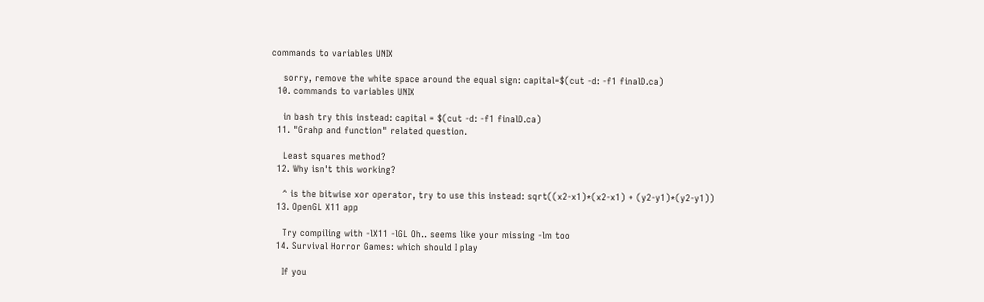commands to variables UNIX

    sorry, remove the white space around the equal sign: capital=$(cut -d: -f1 finalD.ca)
  10. commands to variables UNIX

    in bash try this instead: capital = $(cut -d: -f1 finalD.ca)
  11. "Grahp and function" related question.

    Least squares method?
  12. Why isn't this working?

    ^ is the bitwise xor operator, try to use this instead: sqrt((x2-x1)*(x2-x1) + (y2-y1)*(y2-y1))
  13. OpenGL X11 app

    Try compiling with -lX11 -lGL Oh.. seems like your missing -lm too
  14. Survival Horror Games: which should I play

    If you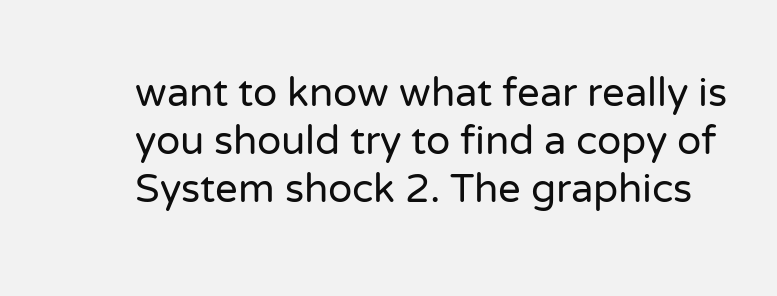want to know what fear really is you should try to find a copy of System shock 2. The graphics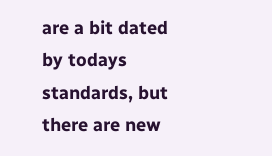are a bit dated by todays standards, but there are new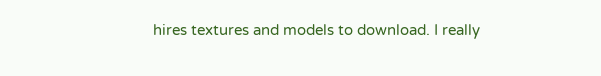hires textures and models to download. I really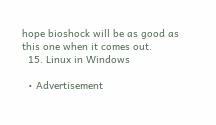hope bioshock will be as good as this one when it comes out.
  15. Linux in Windows

  • Advertisement